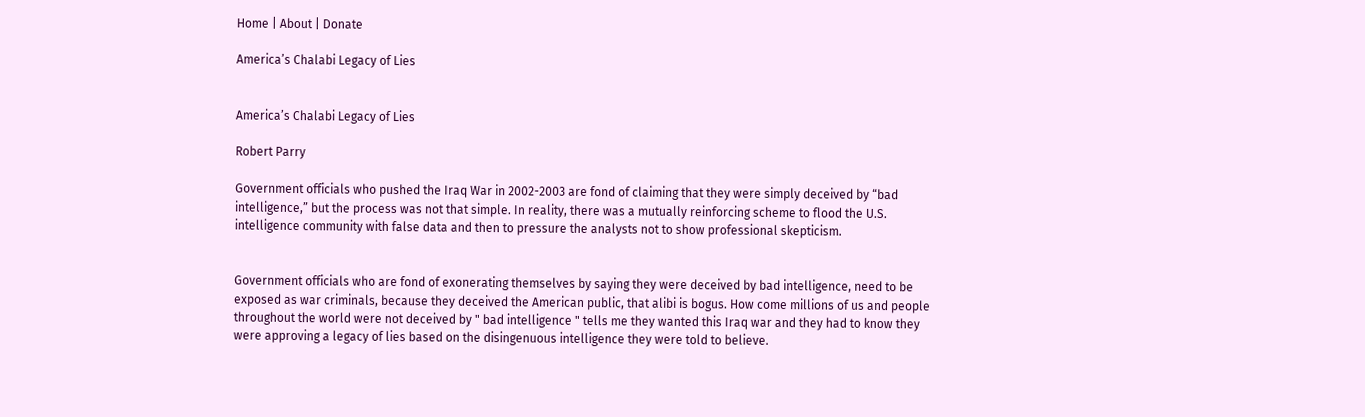Home | About | Donate

America’s Chalabi Legacy of Lies


America’s Chalabi Legacy of Lies

Robert Parry

Government officials who pushed the Iraq War in 2002-2003 are fond of claiming that they were simply deceived by “bad intelligence,” but the process was not that simple. In reality, there was a mutually reinforcing scheme to flood the U.S. intelligence community with false data and then to pressure the analysts not to show professional skepticism.


Government officials who are fond of exonerating themselves by saying they were deceived by bad intelligence, need to be exposed as war criminals, because they deceived the American public, that alibi is bogus. How come millions of us and people throughout the world were not deceived by " bad intelligence " tells me they wanted this Iraq war and they had to know they were approving a legacy of lies based on the disingenuous intelligence they were told to believe.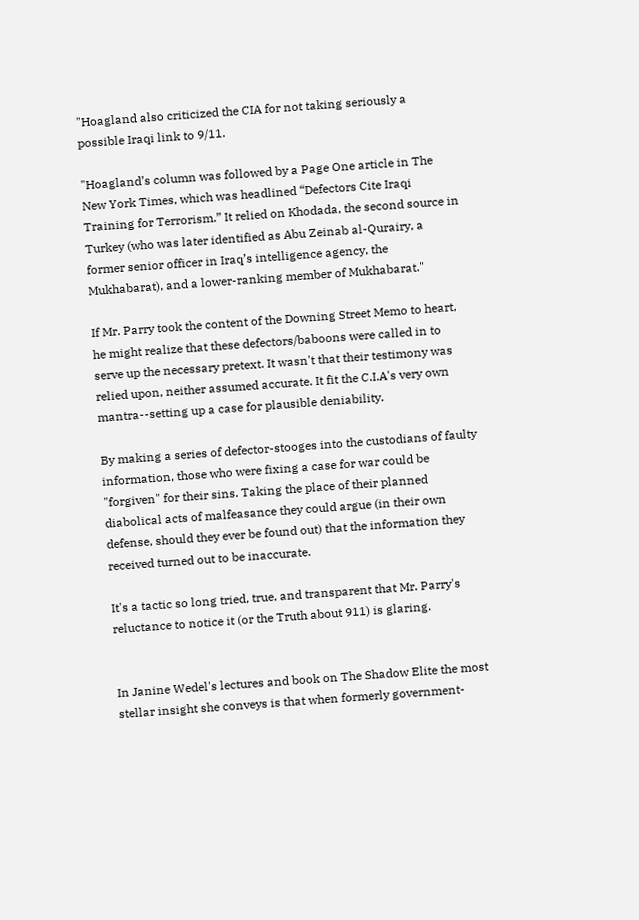"Hoagland also criticized the CIA for not taking seriously a possible Iraqi link to 9/11.

"Hoagland’s column was followed by a Page One article in The New York Times, which was headlined “Defectors Cite Iraqi Training for Terrorism.” It relied on Khodada, the second source in Turkey (who was later identified as Abu Zeinab al-Qurairy, a former senior officer in Iraq’s intelligence agency, the Mukhabarat), and a lower-ranking member of Mukhabarat."

If Mr. Parry took the content of the Downing Street Memo to heart, he might realize that these defectors/baboons were called in to serve up the necessary pretext. It wasn't that their testimony was relied upon, neither assumed accurate. It fit the C.I.A's very own mantra--setting up a case for plausible deniability.

By making a series of defector-stooges into the custodians of faulty information, those who were fixing a case for war could be "forgiven" for their sins. Taking the place of their planned diabolical acts of malfeasance they could argue (in their own defense, should they ever be found out) that the information they received turned out to be inaccurate.

It's a tactic so long tried, true, and transparent that Mr. Parry's reluctance to notice it (or the Truth about 911) is glaring.


In Janine Wedel's lectures and book on The Shadow Elite the most stellar insight she conveys is that when formerly government-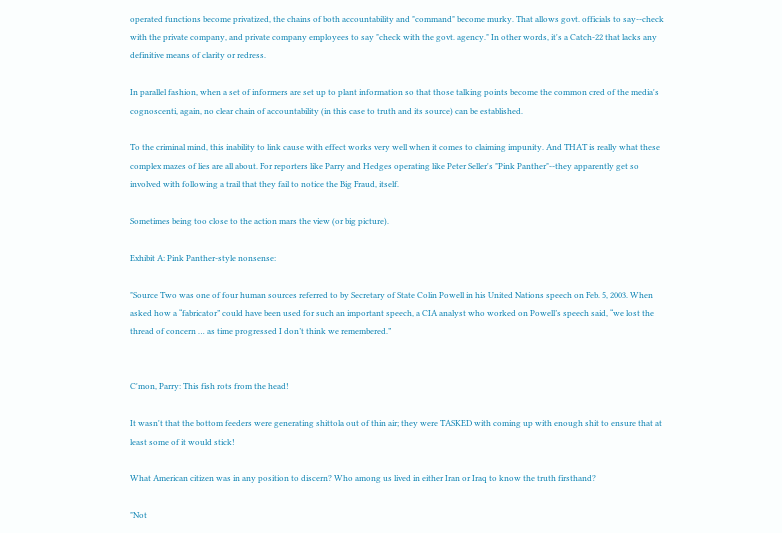operated functions become privatized, the chains of both accountability and "command" become murky. That allows govt. officials to say--check with the private company, and private company employees to say "check with the govt. agency." In other words, it's a Catch-22 that lacks any definitive means of clarity or redress.

In parallel fashion, when a set of informers are set up to plant information so that those talking points become the common cred of the media's cognoscenti, again, no clear chain of accountability (in this case to truth and its source) can be established.

To the criminal mind, this inability to link cause with effect works very well when it comes to claiming impunity. And THAT is really what these complex mazes of lies are all about. For reporters like Parry and Hedges operating like Peter Seller's "Pink Panther"--they apparently get so involved with following a trail that they fail to notice the Big Fraud, itself.

Sometimes being too close to the action mars the view (or big picture).

Exhibit A: Pink Panther-style nonsense:

"Source Two was one of four human sources referred to by Secretary of State Colin Powell in his United Nations speech on Feb. 5, 2003. When asked how a “fabricator” could have been used for such an important speech, a CIA analyst who worked on Powell’s speech said, “we lost the thread of concern … as time progressed I don’t think we remembered.”


C'mon, Parry: This fish rots from the head!

It wasn't that the bottom feeders were generating shittola out of thin air; they were TASKED with coming up with enough shit to ensure that at least some of it would stick!

What American citizen was in any position to discern? Who among us lived in either Iran or Iraq to know the truth firsthand?

"Not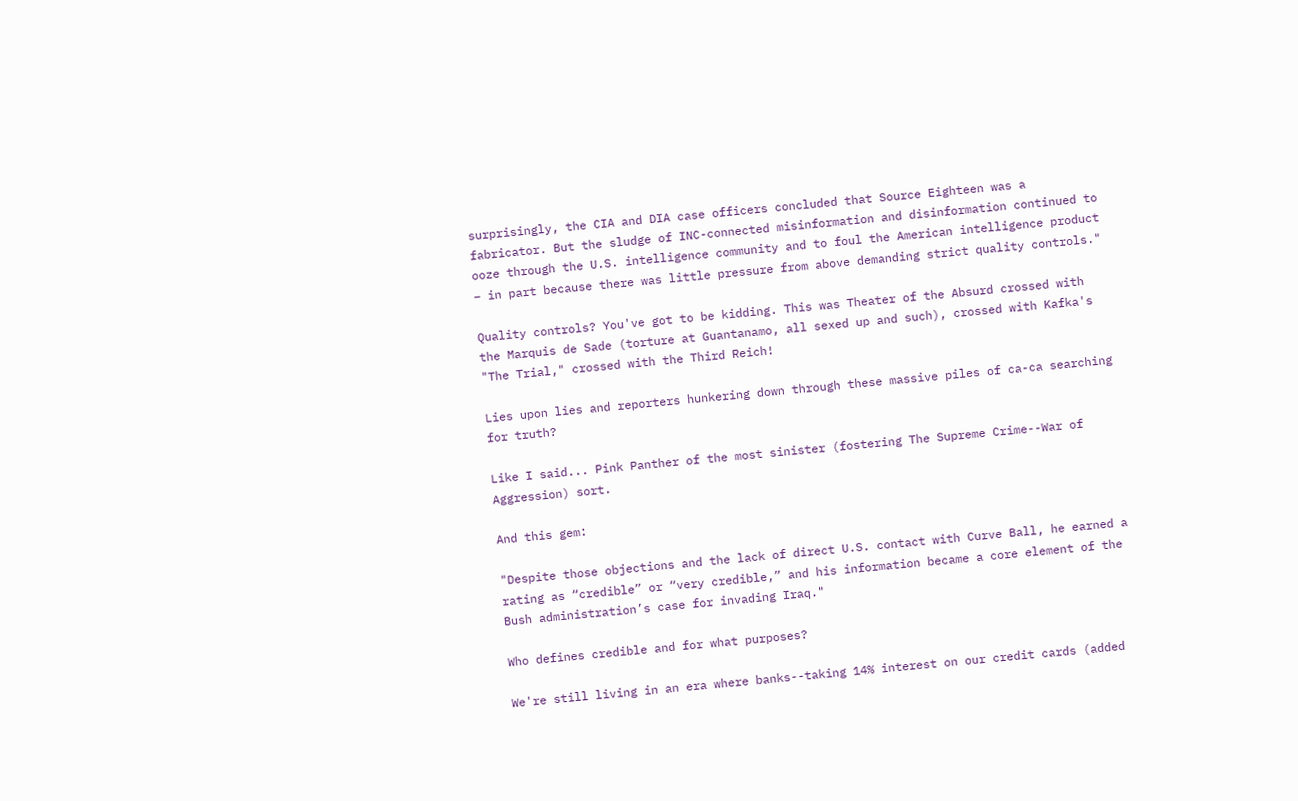surprisingly, the CIA and DIA case officers concluded that Source Eighteen was a fabricator. But the sludge of INC-connected misinformation and disinformation continued to ooze through the U.S. intelligence community and to foul the American intelligence product – in part because there was little pressure from above demanding strict quality controls."

Quality controls? You've got to be kidding. This was Theater of the Absurd crossed with the Marquis de Sade (torture at Guantanamo, all sexed up and such), crossed with Kafka's "The Trial," crossed with the Third Reich!

Lies upon lies and reporters hunkering down through these massive piles of ca-ca searching for truth?

Like I said... Pink Panther of the most sinister (fostering The Supreme Crime--War of Aggression) sort.

And this gem:

"Despite those objections and the lack of direct U.S. contact with Curve Ball, he earned a rating as “credible” or “very credible,” and his information became a core element of the Bush administration’s case for invading Iraq."

Who defines credible and for what purposes?

We're still living in an era where banks--taking 14% interest on our credit cards (added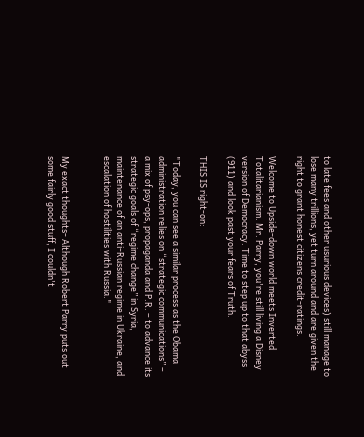to late fees and other usurious devices) still manage to lose many trillions, yet turn around and are given the right to grant honest citizens credit-ratings.

Welcome to Upside-down world meets Inverted Totalitarianism. Mr. Parry, you're still living a Disney version of Democracy. Time to step up to that abyss (911) and look past your fears of Truth.

THIS IS right-on:

"Today, you can see a similar process as the Obama administration relies on “strategic communications” – a mix of psy-ops, propaganda and P.R. – to advance its strategic goals of “regime change” in Syria, maintenance of an anti-Russian regime in Ukraine, and escalation of hostilities with Russia."


My exact thoughts- Although Robert Parry puts out some fairly good stuff, I couldn't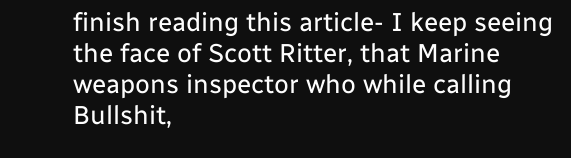finish reading this article- I keep seeing the face of Scott Ritter, that Marine weapons inspector who while calling Bullshit,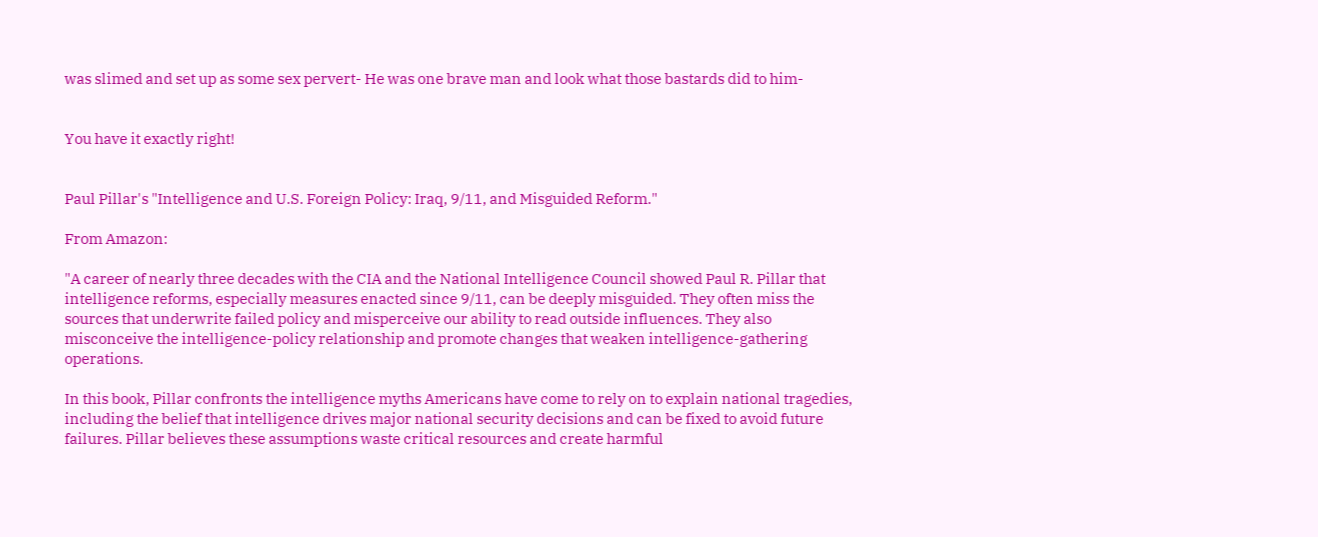was slimed and set up as some sex pervert- He was one brave man and look what those bastards did to him-


You have it exactly right!


Paul Pillar's "Intelligence and U.S. Foreign Policy: Iraq, 9/11, and Misguided Reform."

From Amazon:

"A career of nearly three decades with the CIA and the National Intelligence Council showed Paul R. Pillar that intelligence reforms, especially measures enacted since 9/11, can be deeply misguided. They often miss the sources that underwrite failed policy and misperceive our ability to read outside influences. They also misconceive the intelligence-policy relationship and promote changes that weaken intelligence-gathering operations.

In this book, Pillar confronts the intelligence myths Americans have come to rely on to explain national tragedies, including the belief that intelligence drives major national security decisions and can be fixed to avoid future failures. Pillar believes these assumptions waste critical resources and create harmful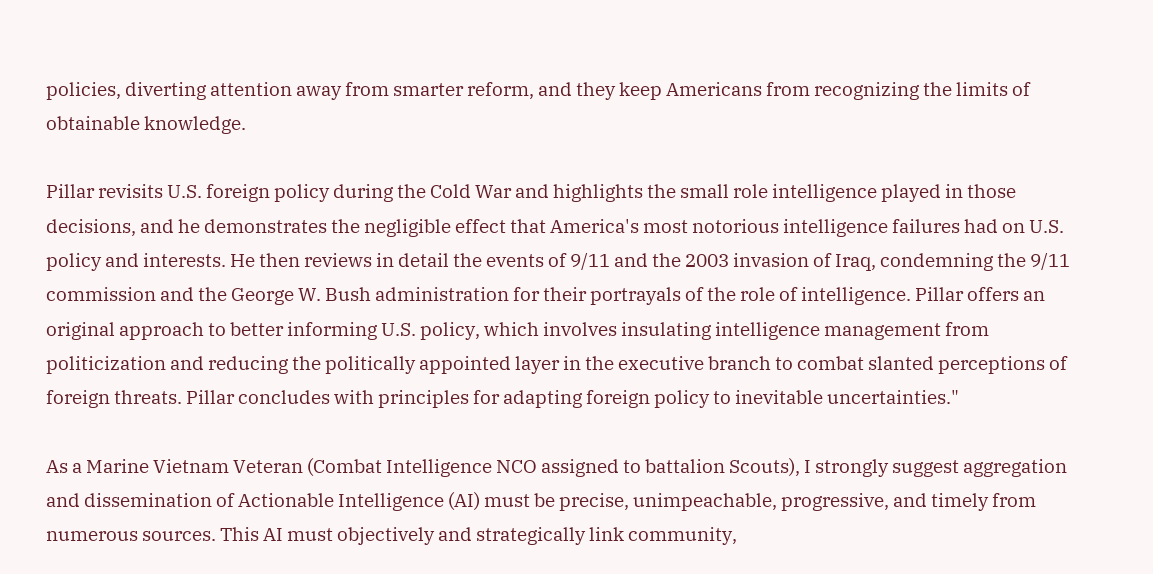policies, diverting attention away from smarter reform, and they keep Americans from recognizing the limits of obtainable knowledge.

Pillar revisits U.S. foreign policy during the Cold War and highlights the small role intelligence played in those decisions, and he demonstrates the negligible effect that America's most notorious intelligence failures had on U.S. policy and interests. He then reviews in detail the events of 9/11 and the 2003 invasion of Iraq, condemning the 9/11 commission and the George W. Bush administration for their portrayals of the role of intelligence. Pillar offers an original approach to better informing U.S. policy, which involves insulating intelligence management from politicization and reducing the politically appointed layer in the executive branch to combat slanted perceptions of foreign threats. Pillar concludes with principles for adapting foreign policy to inevitable uncertainties."

As a Marine Vietnam Veteran (Combat Intelligence NCO assigned to battalion Scouts), I strongly suggest aggregation and dissemination of Actionable Intelligence (AI) must be precise, unimpeachable, progressive, and timely from numerous sources. This AI must objectively and strategically link community,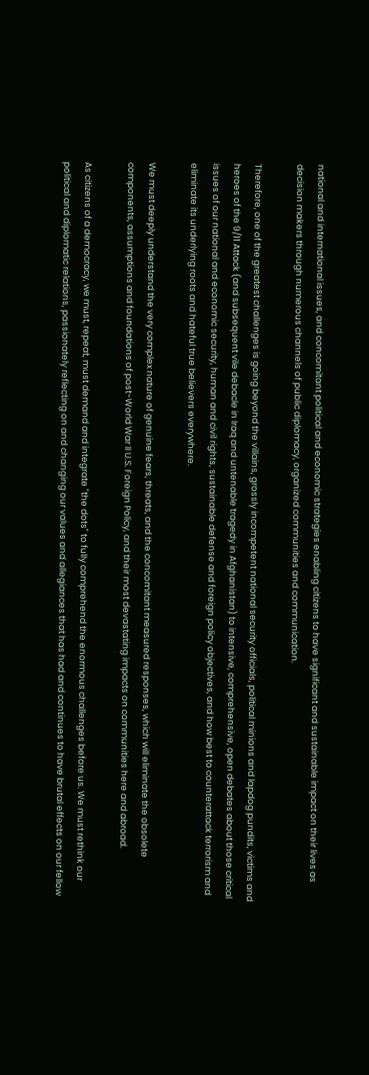national and international issues, and concomitant political and economic strategies enabling citizens to have significant and sustainable impact on their lives as decision makers through numerous channels of public diplomacy, organized communities and communication.

Therefore, one of the greatest challenges is going beyond the villains, grossly incompetent national security officials, political minions and lapdog pundits, victims and heroes of the 9/11 Attack (and subsequent vile debacle in Iraq and untenable tragedy in Afghanistan) to intensive, comprehensive, open debates about those critical issues of our national and economic security, human and civil rights, sustainable defense and foreign policy objectives, and how best to counterattack terrorism and eliminate its underlying roots and hateful true believers everywhere.

We must deeply understand the very complex nature of genuine fears, threats, and the concomitant measured responses, which will eliminate the obsolete components, assumptions and foundations of post-World War II U.S. Foreign Policy, and their most devastating impacts on communities here and abroad.

As citizens of a democracy, we must, repeat, must demand and integrate "the dots" to fully comprehend the enormous challenges before us. We must rethink our political and diplomatic relations, passionately reflecting on and changing our values and allegiances that has had and continues to have brutal effects on our fellow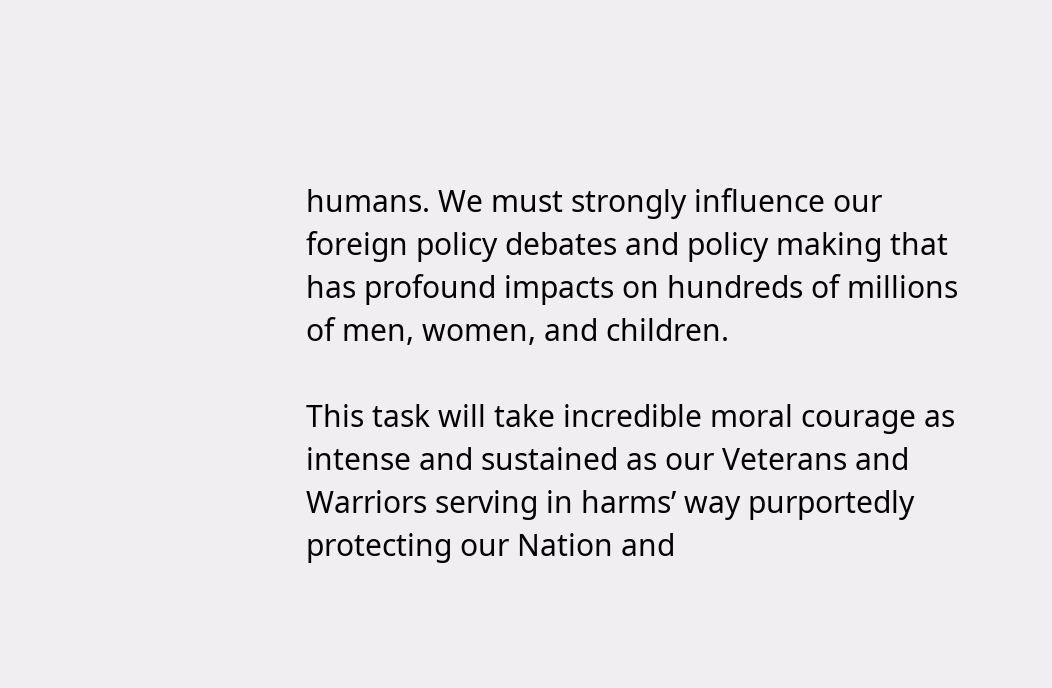humans. We must strongly influence our foreign policy debates and policy making that has profound impacts on hundreds of millions of men, women, and children.

This task will take incredible moral courage as intense and sustained as our Veterans and Warriors serving in harms’ way purportedly protecting our Nation and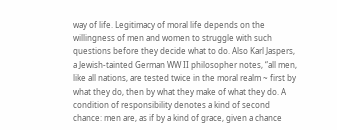way of life. Legitimacy of moral life depends on the willingness of men and women to struggle with such questions before they decide what to do. Also Karl Jaspers, a Jewish-tainted German WW II philosopher notes, “all men, like all nations, are tested twice in the moral realm ~ first by what they do, then by what they make of what they do. A condition of responsibility denotes a kind of second chance: men are, as if by a kind of grace, given a chance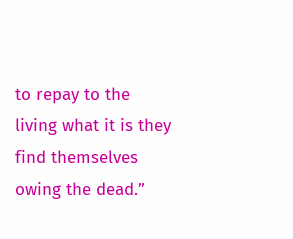to repay to the living what it is they find themselves owing the dead.”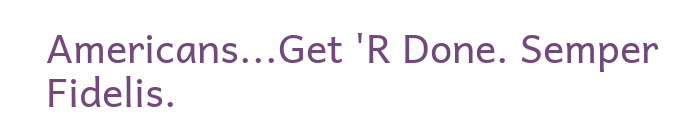Americans...Get 'R Done. Semper Fidelis.